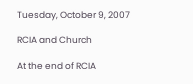Tuesday, October 9, 2007

RCIA and Church

At the end of RCIA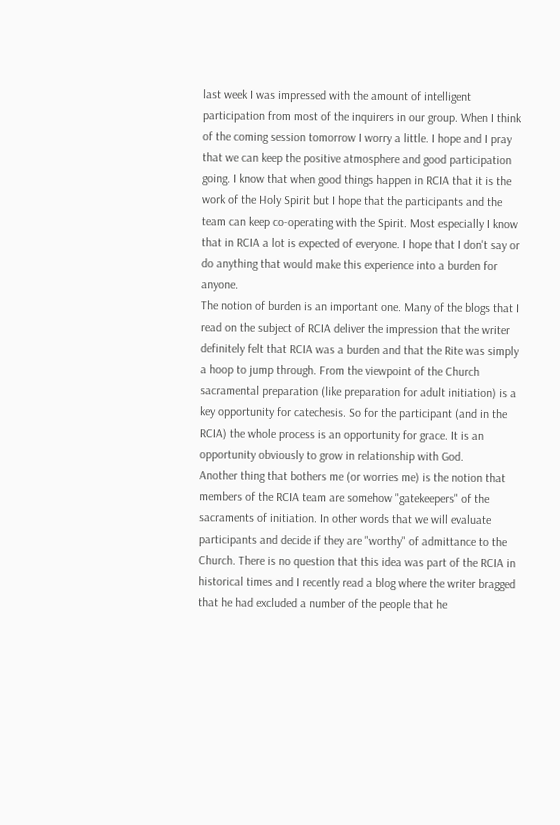last week I was impressed with the amount of intelligent participation from most of the inquirers in our group. When I think of the coming session tomorrow I worry a little. I hope and I pray that we can keep the positive atmosphere and good participation going. I know that when good things happen in RCIA that it is the work of the Holy Spirit but I hope that the participants and the team can keep co-operating with the Spirit. Most especially I know that in RCIA a lot is expected of everyone. I hope that I don't say or do anything that would make this experience into a burden for anyone.
The notion of burden is an important one. Many of the blogs that I read on the subject of RCIA deliver the impression that the writer definitely felt that RCIA was a burden and that the Rite was simply a hoop to jump through. From the viewpoint of the Church sacramental preparation (like preparation for adult initiation) is a key opportunity for catechesis. So for the participant (and in the RCIA) the whole process is an opportunity for grace. It is an opportunity obviously to grow in relationship with God.
Another thing that bothers me (or worries me) is the notion that members of the RCIA team are somehow "gatekeepers" of the sacraments of initiation. In other words that we will evaluate participants and decide if they are "worthy" of admittance to the Church. There is no question that this idea was part of the RCIA in historical times and I recently read a blog where the writer bragged that he had excluded a number of the people that he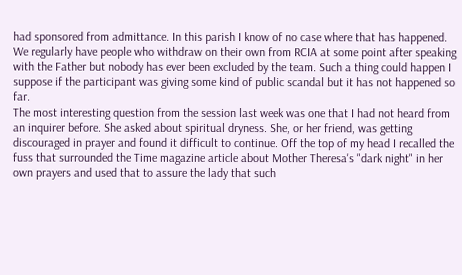had sponsored from admittance. In this parish I know of no case where that has happened. We regularly have people who withdraw on their own from RCIA at some point after speaking with the Father but nobody has ever been excluded by the team. Such a thing could happen I suppose if the participant was giving some kind of public scandal but it has not happened so far.
The most interesting question from the session last week was one that I had not heard from an inquirer before. She asked about spiritual dryness. She, or her friend, was getting discouraged in prayer and found it difficult to continue. Off the top of my head I recalled the fuss that surrounded the Time magazine article about Mother Theresa's "dark night" in her own prayers and used that to assure the lady that such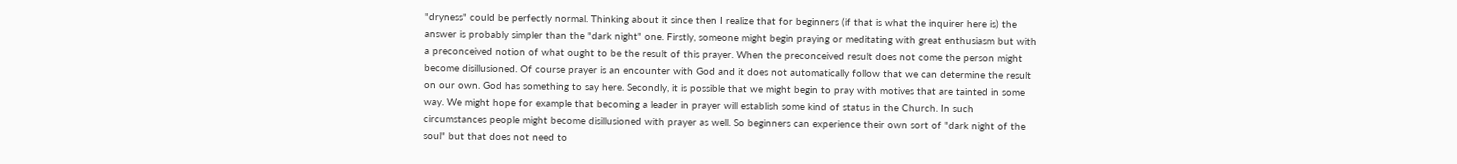"dryness" could be perfectly normal. Thinking about it since then I realize that for beginners (if that is what the inquirer here is) the answer is probably simpler than the "dark night" one. Firstly, someone might begin praying or meditating with great enthusiasm but with a preconceived notion of what ought to be the result of this prayer. When the preconceived result does not come the person might become disillusioned. Of course prayer is an encounter with God and it does not automatically follow that we can determine the result on our own. God has something to say here. Secondly, it is possible that we might begin to pray with motives that are tainted in some way. We might hope for example that becoming a leader in prayer will establish some kind of status in the Church. In such circumstances people might become disillusioned with prayer as well. So beginners can experience their own sort of "dark night of the soul" but that does not need to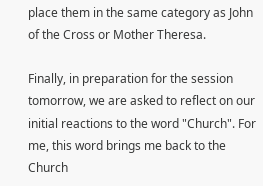place them in the same category as John of the Cross or Mother Theresa.

Finally, in preparation for the session tomorrow, we are asked to reflect on our initial reactions to the word "Church". For me, this word brings me back to the Church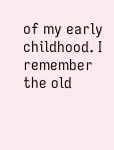of my early childhood. I remember the old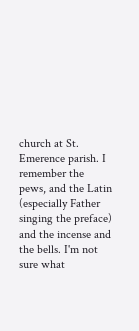church at St. Emerence parish. I remember the pews, and the Latin (especially Father singing the preface) and the incense and the bells. I'm not sure what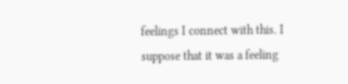feelings I connect with this. I suppose that it was a feeling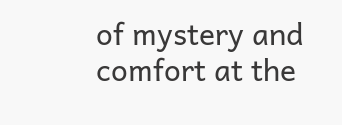of mystery and comfort at the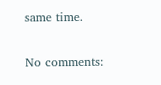same time.

No comments: